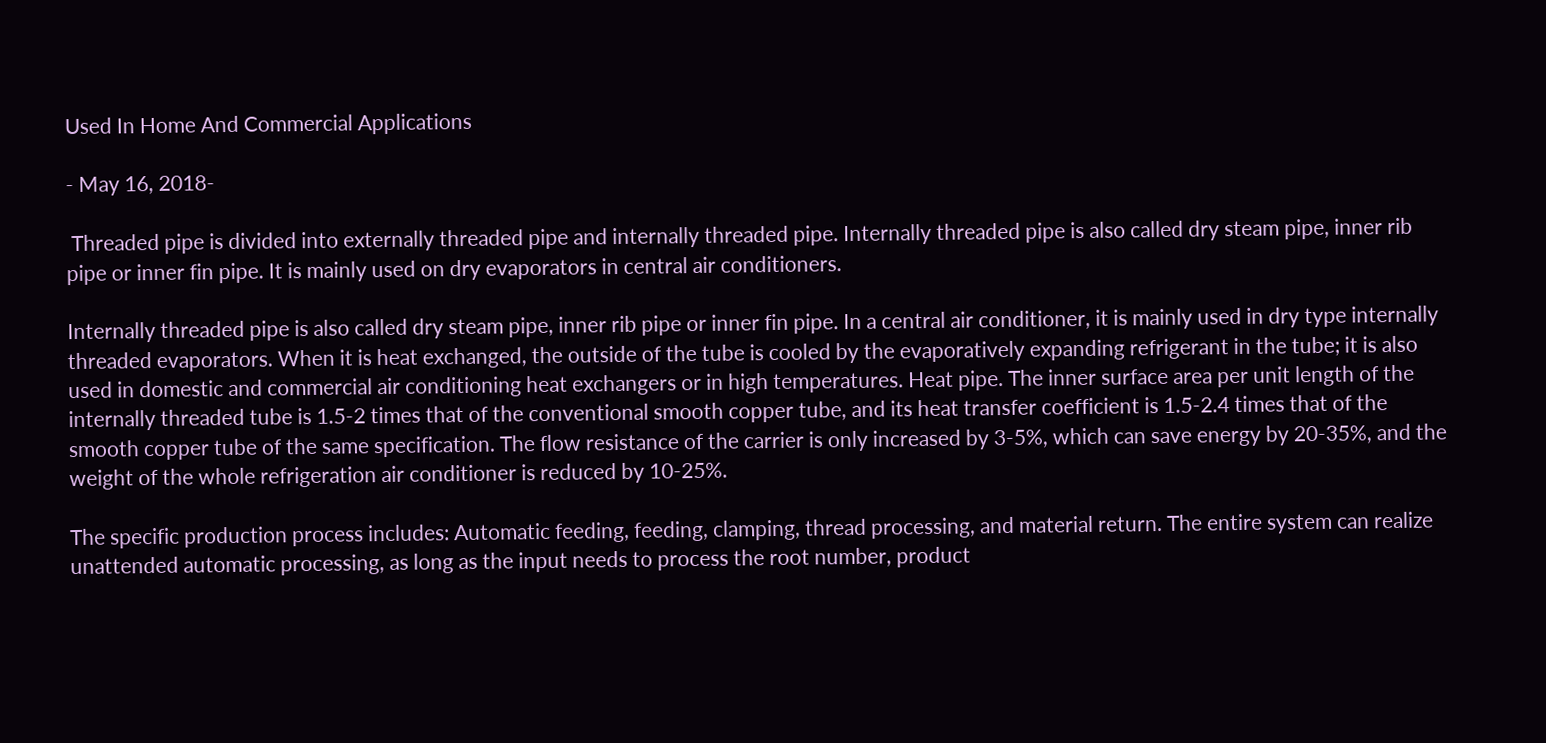Used In Home And Commercial Applications

- May 16, 2018-

 Threaded pipe is divided into externally threaded pipe and internally threaded pipe. Internally threaded pipe is also called dry steam pipe, inner rib pipe or inner fin pipe. It is mainly used on dry evaporators in central air conditioners.

Internally threaded pipe is also called dry steam pipe, inner rib pipe or inner fin pipe. In a central air conditioner, it is mainly used in dry type internally threaded evaporators. When it is heat exchanged, the outside of the tube is cooled by the evaporatively expanding refrigerant in the tube; it is also used in domestic and commercial air conditioning heat exchangers or in high temperatures. Heat pipe. The inner surface area per unit length of the internally threaded tube is 1.5-2 times that of the conventional smooth copper tube, and its heat transfer coefficient is 1.5-2.4 times that of the smooth copper tube of the same specification. The flow resistance of the carrier is only increased by 3-5%, which can save energy by 20-35%, and the weight of the whole refrigeration air conditioner is reduced by 10-25%.

The specific production process includes: Automatic feeding, feeding, clamping, thread processing, and material return. The entire system can realize unattended automatic processing, as long as the input needs to process the root number, product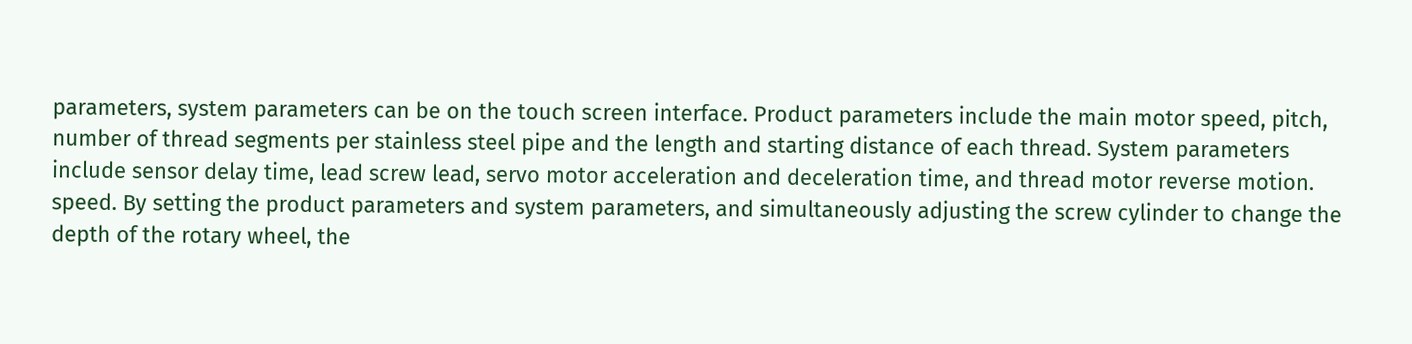parameters, system parameters can be on the touch screen interface. Product parameters include the main motor speed, pitch, number of thread segments per stainless steel pipe and the length and starting distance of each thread. System parameters include sensor delay time, lead screw lead, servo motor acceleration and deceleration time, and thread motor reverse motion. speed. By setting the product parameters and system parameters, and simultaneously adjusting the screw cylinder to change the depth of the rotary wheel, the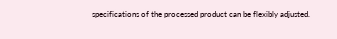specifications of the processed product can be flexibly adjusted.